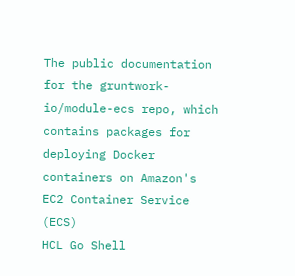The public documentation for the gruntwork-io/module-ecs repo, which contains packages for deploying Docker containers on Amazon's EC2 Container Service (ECS)
HCL Go Shell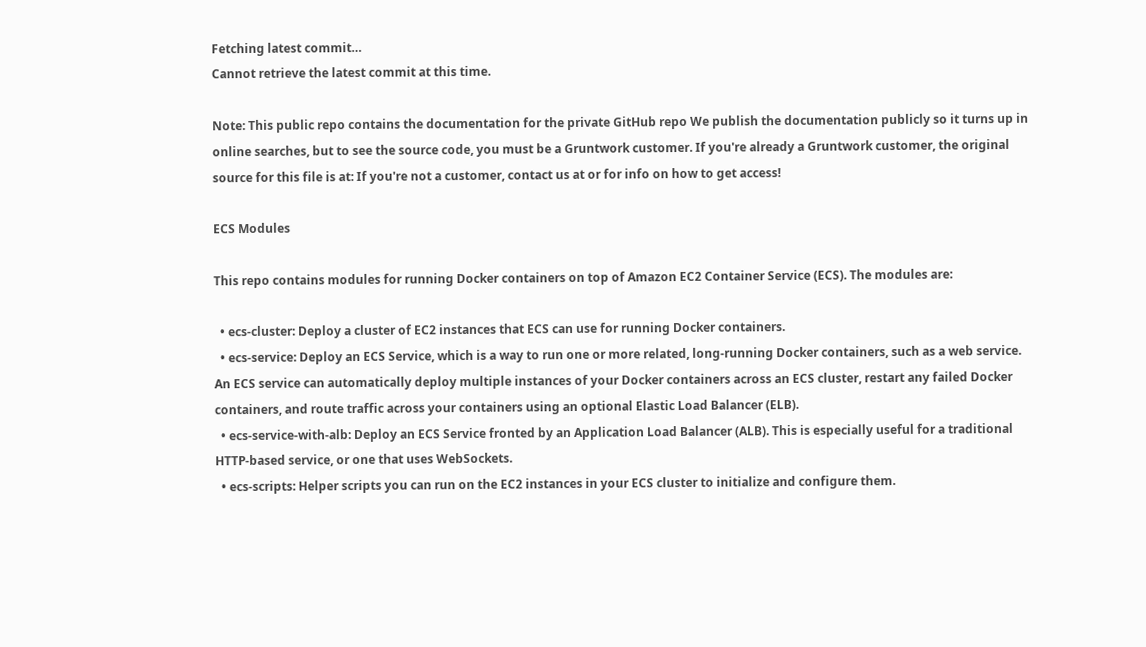Fetching latest commit…
Cannot retrieve the latest commit at this time.

Note: This public repo contains the documentation for the private GitHub repo We publish the documentation publicly so it turns up in online searches, but to see the source code, you must be a Gruntwork customer. If you're already a Gruntwork customer, the original source for this file is at: If you're not a customer, contact us at or for info on how to get access!

ECS Modules

This repo contains modules for running Docker containers on top of Amazon EC2 Container Service (ECS). The modules are:

  • ecs-cluster: Deploy a cluster of EC2 instances that ECS can use for running Docker containers.
  • ecs-service: Deploy an ECS Service, which is a way to run one or more related, long-running Docker containers, such as a web service. An ECS service can automatically deploy multiple instances of your Docker containers across an ECS cluster, restart any failed Docker containers, and route traffic across your containers using an optional Elastic Load Balancer (ELB).
  • ecs-service-with-alb: Deploy an ECS Service fronted by an Application Load Balancer (ALB). This is especially useful for a traditional HTTP-based service, or one that uses WebSockets.
  • ecs-scripts: Helper scripts you can run on the EC2 instances in your ECS cluster to initialize and configure them.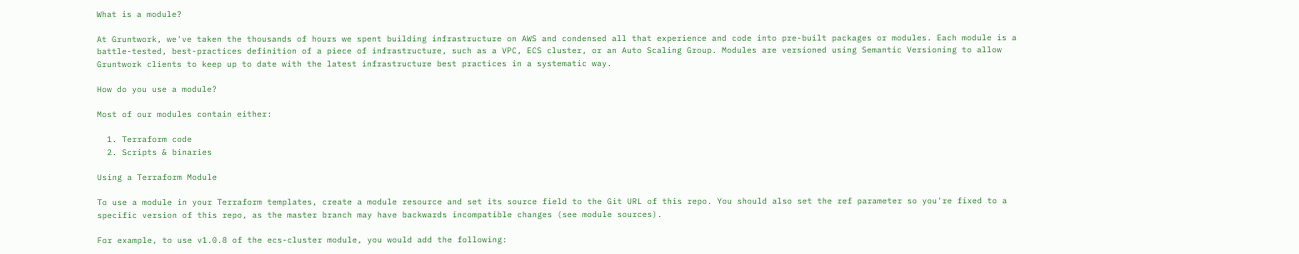What is a module?

At Gruntwork, we've taken the thousands of hours we spent building infrastructure on AWS and condensed all that experience and code into pre-built packages or modules. Each module is a battle-tested, best-practices definition of a piece of infrastructure, such as a VPC, ECS cluster, or an Auto Scaling Group. Modules are versioned using Semantic Versioning to allow Gruntwork clients to keep up to date with the latest infrastructure best practices in a systematic way.

How do you use a module?

Most of our modules contain either:

  1. Terraform code
  2. Scripts & binaries

Using a Terraform Module

To use a module in your Terraform templates, create a module resource and set its source field to the Git URL of this repo. You should also set the ref parameter so you're fixed to a specific version of this repo, as the master branch may have backwards incompatible changes (see module sources).

For example, to use v1.0.8 of the ecs-cluster module, you would add the following: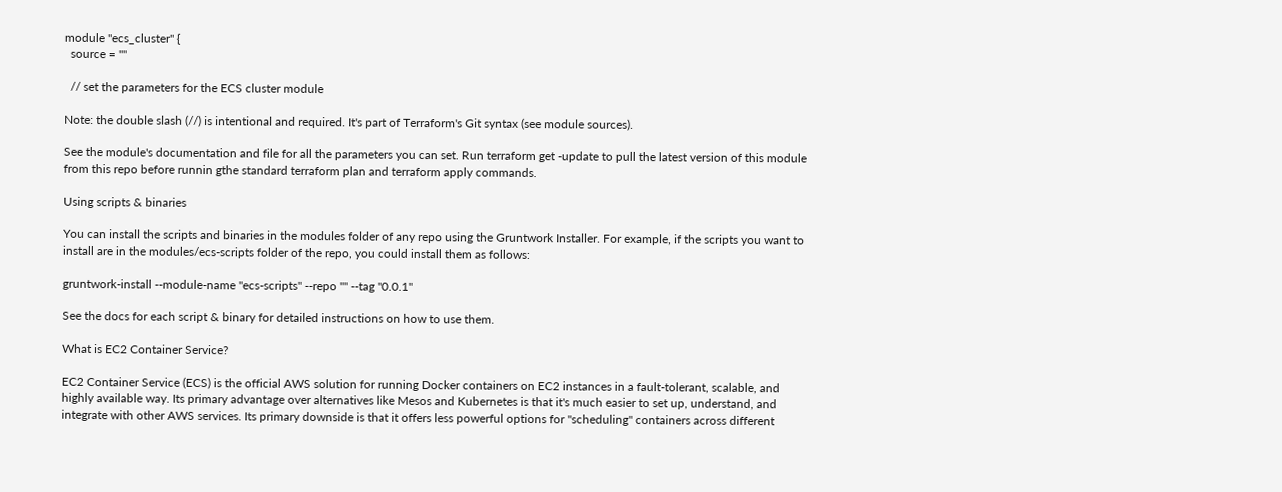module "ecs_cluster" {
  source = ""

  // set the parameters for the ECS cluster module

Note: the double slash (//) is intentional and required. It's part of Terraform's Git syntax (see module sources).

See the module's documentation and file for all the parameters you can set. Run terraform get -update to pull the latest version of this module from this repo before runnin gthe standard terraform plan and terraform apply commands.

Using scripts & binaries

You can install the scripts and binaries in the modules folder of any repo using the Gruntwork Installer. For example, if the scripts you want to install are in the modules/ecs-scripts folder of the repo, you could install them as follows:

gruntwork-install --module-name "ecs-scripts" --repo "" --tag "0.0.1"

See the docs for each script & binary for detailed instructions on how to use them.

What is EC2 Container Service?

EC2 Container Service (ECS) is the official AWS solution for running Docker containers on EC2 instances in a fault-tolerant, scalable, and highly available way. Its primary advantage over alternatives like Mesos and Kubernetes is that it's much easier to set up, understand, and integrate with other AWS services. Its primary downside is that it offers less powerful options for "scheduling" containers across different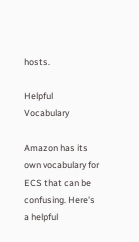hosts.

Helpful Vocabulary

Amazon has its own vocabulary for ECS that can be confusing. Here's a helpful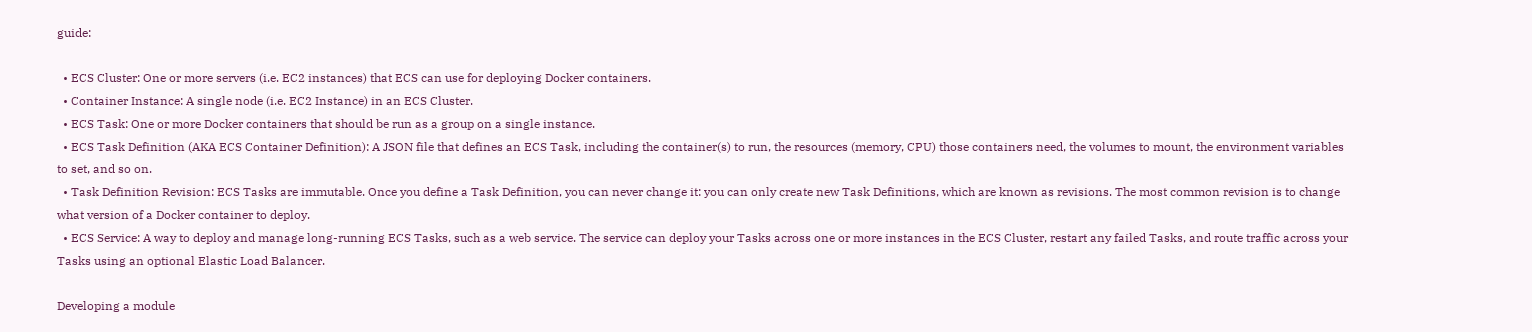guide:

  • ECS Cluster: One or more servers (i.e. EC2 instances) that ECS can use for deploying Docker containers.
  • Container Instance: A single node (i.e. EC2 Instance) in an ECS Cluster.
  • ECS Task: One or more Docker containers that should be run as a group on a single instance.
  • ECS Task Definition (AKA ECS Container Definition): A JSON file that defines an ECS Task, including the container(s) to run, the resources (memory, CPU) those containers need, the volumes to mount, the environment variables to set, and so on.
  • Task Definition Revision: ECS Tasks are immutable. Once you define a Task Definition, you can never change it: you can only create new Task Definitions, which are known as revisions. The most common revision is to change what version of a Docker container to deploy.
  • ECS Service: A way to deploy and manage long-running ECS Tasks, such as a web service. The service can deploy your Tasks across one or more instances in the ECS Cluster, restart any failed Tasks, and route traffic across your Tasks using an optional Elastic Load Balancer.

Developing a module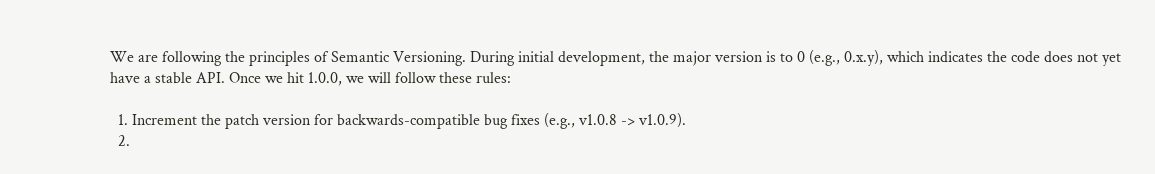We are following the principles of Semantic Versioning. During initial development, the major version is to 0 (e.g., 0.x.y), which indicates the code does not yet have a stable API. Once we hit 1.0.0, we will follow these rules:

  1. Increment the patch version for backwards-compatible bug fixes (e.g., v1.0.8 -> v1.0.9).
  2.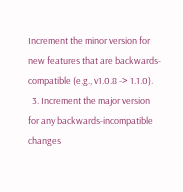Increment the minor version for new features that are backwards-compatible (e.g., v1.0.8 -> 1.1.0).
  3. Increment the major version for any backwards-incompatible changes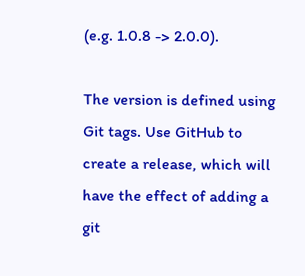(e.g. 1.0.8 -> 2.0.0).

The version is defined using Git tags. Use GitHub to create a release, which will have the effect of adding a git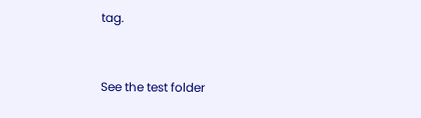tag.


See the test folder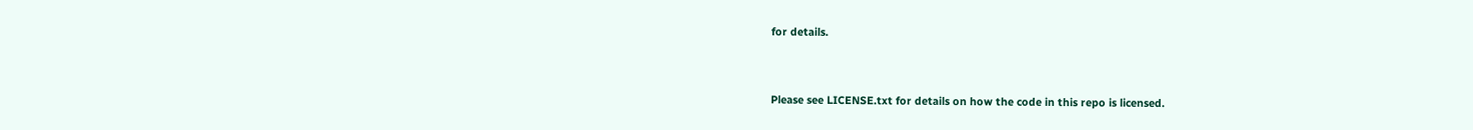for details.


Please see LICENSE.txt for details on how the code in this repo is licensed.